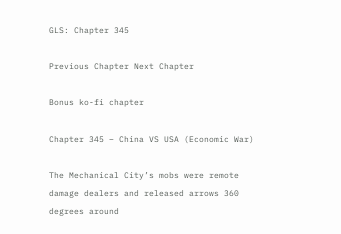GLS: Chapter 345

Previous Chapter Next Chapter

Bonus ko-fi chapter

Chapter 345 – China VS USA (Economic War)

The Mechanical City’s mobs were remote damage dealers and released arrows 360 degrees around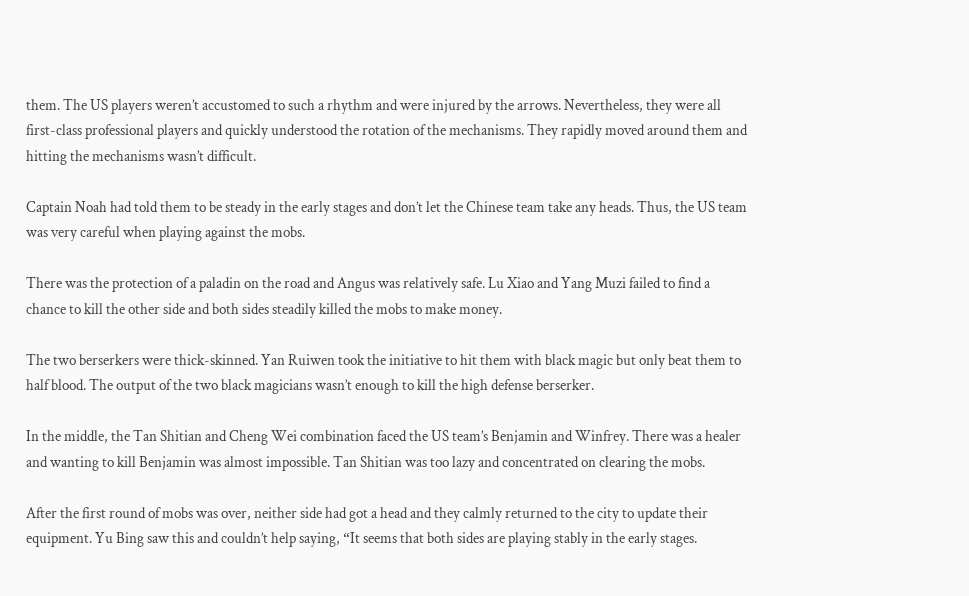them. The US players weren’t accustomed to such a rhythm and were injured by the arrows. Nevertheless, they were all first-class professional players and quickly understood the rotation of the mechanisms. They rapidly moved around them and hitting the mechanisms wasn’t difficult.

Captain Noah had told them to be steady in the early stages and don’t let the Chinese team take any heads. Thus, the US team was very careful when playing against the mobs.

There was the protection of a paladin on the road and Angus was relatively safe. Lu Xiao and Yang Muzi failed to find a chance to kill the other side and both sides steadily killed the mobs to make money.

The two berserkers were thick-skinned. Yan Ruiwen took the initiative to hit them with black magic but only beat them to half blood. The output of the two black magicians wasn’t enough to kill the high defense berserker.

In the middle, the Tan Shitian and Cheng Wei combination faced the US team’s Benjamin and Winfrey. There was a healer and wanting to kill Benjamin was almost impossible. Tan Shitian was too lazy and concentrated on clearing the mobs.

After the first round of mobs was over, neither side had got a head and they calmly returned to the city to update their equipment. Yu Bing saw this and couldn’t help saying, “It seems that both sides are playing stably in the early stages.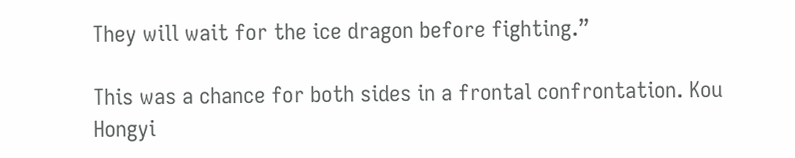They will wait for the ice dragon before fighting.”

This was a chance for both sides in a frontal confrontation. Kou Hongyi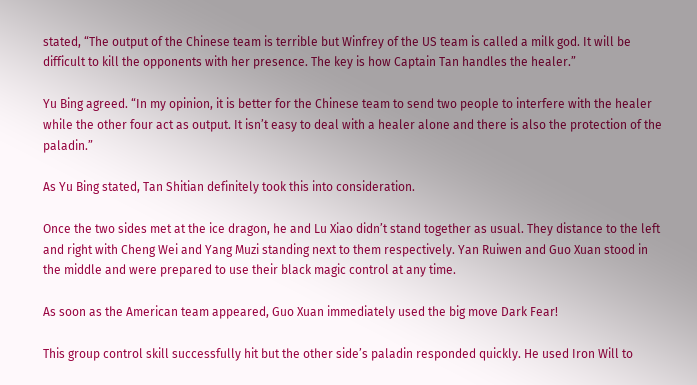stated, “The output of the Chinese team is terrible but Winfrey of the US team is called a milk god. It will be difficult to kill the opponents with her presence. The key is how Captain Tan handles the healer.”

Yu Bing agreed. “In my opinion, it is better for the Chinese team to send two people to interfere with the healer while the other four act as output. It isn’t easy to deal with a healer alone and there is also the protection of the paladin.”

As Yu Bing stated, Tan Shitian definitely took this into consideration.

Once the two sides met at the ice dragon, he and Lu Xiao didn’t stand together as usual. They distance to the left and right with Cheng Wei and Yang Muzi standing next to them respectively. Yan Ruiwen and Guo Xuan stood in the middle and were prepared to use their black magic control at any time.

As soon as the American team appeared, Guo Xuan immediately used the big move Dark Fear!

This group control skill successfully hit but the other side’s paladin responded quickly. He used Iron Will to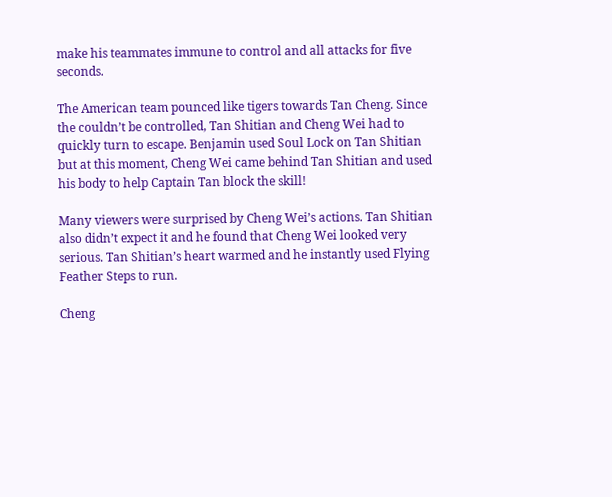make his teammates immune to control and all attacks for five seconds.

The American team pounced like tigers towards Tan Cheng. Since the couldn’t be controlled, Tan Shitian and Cheng Wei had to quickly turn to escape. Benjamin used Soul Lock on Tan Shitian but at this moment, Cheng Wei came behind Tan Shitian and used his body to help Captain Tan block the skill!

Many viewers were surprised by Cheng Wei’s actions. Tan Shitian also didn’t expect it and he found that Cheng Wei looked very serious. Tan Shitian’s heart warmed and he instantly used Flying Feather Steps to run.

Cheng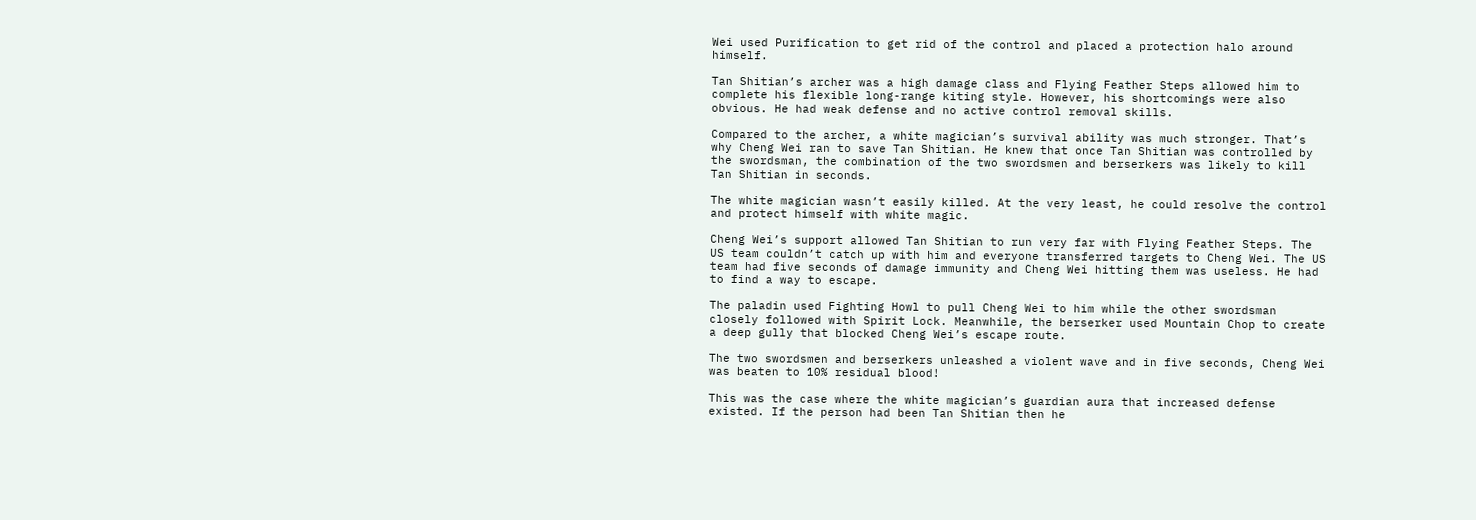Wei used Purification to get rid of the control and placed a protection halo around himself.

Tan Shitian’s archer was a high damage class and Flying Feather Steps allowed him to complete his flexible long-range kiting style. However, his shortcomings were also obvious. He had weak defense and no active control removal skills.

Compared to the archer, a white magician’s survival ability was much stronger. That’s why Cheng Wei ran to save Tan Shitian. He knew that once Tan Shitian was controlled by the swordsman, the combination of the two swordsmen and berserkers was likely to kill Tan Shitian in seconds.

The white magician wasn’t easily killed. At the very least, he could resolve the control and protect himself with white magic.

Cheng Wei’s support allowed Tan Shitian to run very far with Flying Feather Steps. The US team couldn’t catch up with him and everyone transferred targets to Cheng Wei. The US team had five seconds of damage immunity and Cheng Wei hitting them was useless. He had to find a way to escape.

The paladin used Fighting Howl to pull Cheng Wei to him while the other swordsman closely followed with Spirit Lock. Meanwhile, the berserker used Mountain Chop to create a deep gully that blocked Cheng Wei’s escape route.

The two swordsmen and berserkers unleashed a violent wave and in five seconds, Cheng Wei was beaten to 10% residual blood!

This was the case where the white magician’s guardian aura that increased defense existed. If the person had been Tan Shitian then he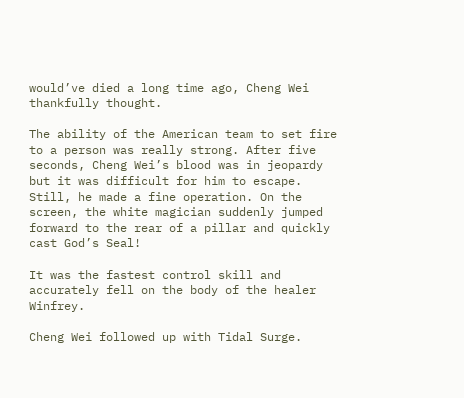would’ve died a long time ago, Cheng Wei thankfully thought.

The ability of the American team to set fire to a person was really strong. After five seconds, Cheng Wei’s blood was in jeopardy but it was difficult for him to escape. Still, he made a fine operation. On the screen, the white magician suddenly jumped forward to the rear of a pillar and quickly cast God’s Seal!

It was the fastest control skill and accurately fell on the body of the healer Winfrey.

Cheng Wei followed up with Tidal Surge.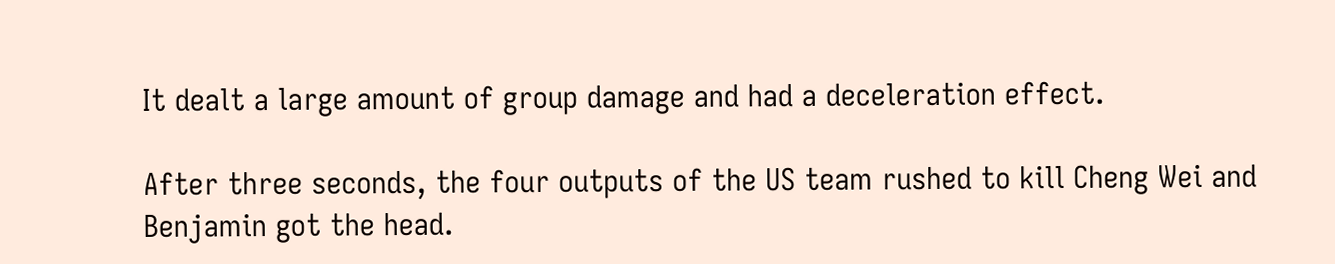It dealt a large amount of group damage and had a deceleration effect.

After three seconds, the four outputs of the US team rushed to kill Cheng Wei and Benjamin got the head.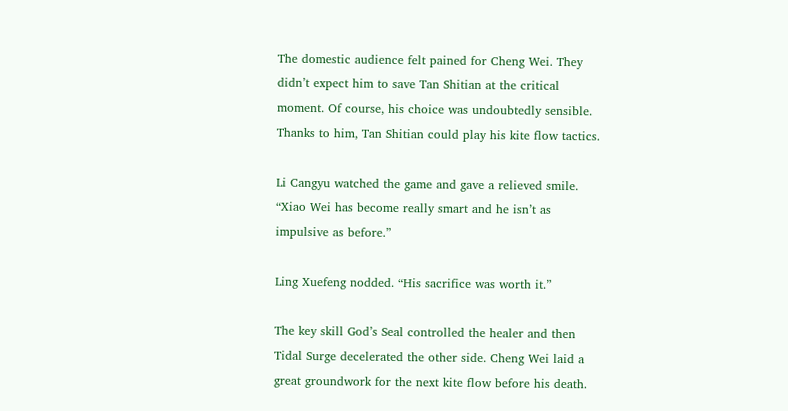The domestic audience felt pained for Cheng Wei. They didn’t expect him to save Tan Shitian at the critical moment. Of course, his choice was undoubtedly sensible. Thanks to him, Tan Shitian could play his kite flow tactics.

Li Cangyu watched the game and gave a relieved smile. “Xiao Wei has become really smart and he isn’t as impulsive as before.”

Ling Xuefeng nodded. “His sacrifice was worth it.”

The key skill God’s Seal controlled the healer and then Tidal Surge decelerated the other side. Cheng Wei laid a great groundwork for the next kite flow before his death.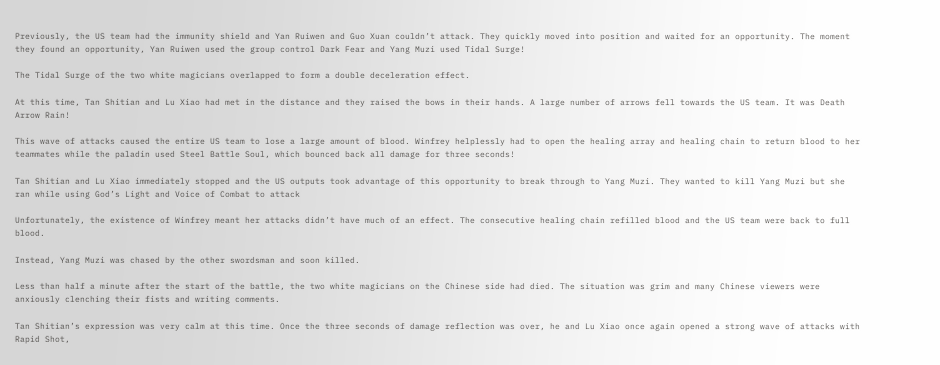Previously, the US team had the immunity shield and Yan Ruiwen and Guo Xuan couldn’t attack. They quickly moved into position and waited for an opportunity. The moment they found an opportunity, Yan Ruiwen used the group control Dark Fear and Yang Muzi used Tidal Surge!

The Tidal Surge of the two white magicians overlapped to form a double deceleration effect.

At this time, Tan Shitian and Lu Xiao had met in the distance and they raised the bows in their hands. A large number of arrows fell towards the US team. It was Death Arrow Rain!

This wave of attacks caused the entire US team to lose a large amount of blood. Winfrey helplessly had to open the healing array and healing chain to return blood to her teammates while the paladin used Steel Battle Soul, which bounced back all damage for three seconds!

Tan Shitian and Lu Xiao immediately stopped and the US outputs took advantage of this opportunity to break through to Yang Muzi. They wanted to kill Yang Muzi but she ran while using God’s Light and Voice of Combat to attack

Unfortunately, the existence of Winfrey meant her attacks didn’t have much of an effect. The consecutive healing chain refilled blood and the US team were back to full blood.

Instead, Yang Muzi was chased by the other swordsman and soon killed.

Less than half a minute after the start of the battle, the two white magicians on the Chinese side had died. The situation was grim and many Chinese viewers were anxiously clenching their fists and writing comments.

Tan Shitian’s expression was very calm at this time. Once the three seconds of damage reflection was over, he and Lu Xiao once again opened a strong wave of attacks with Rapid Shot,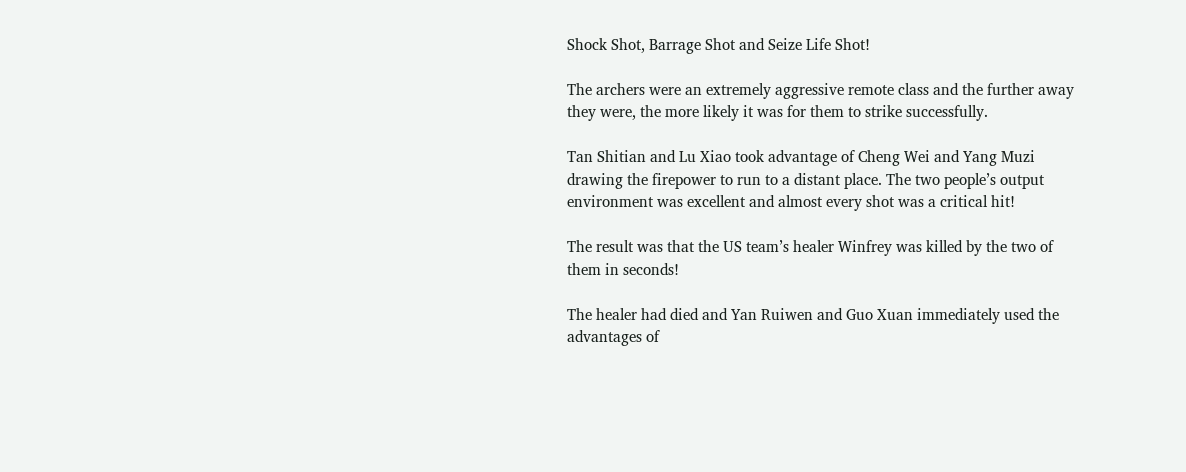Shock Shot, Barrage Shot and Seize Life Shot!

The archers were an extremely aggressive remote class and the further away they were, the more likely it was for them to strike successfully.

Tan Shitian and Lu Xiao took advantage of Cheng Wei and Yang Muzi drawing the firepower to run to a distant place. The two people’s output environment was excellent and almost every shot was a critical hit!

The result was that the US team’s healer Winfrey was killed by the two of them in seconds!

The healer had died and Yan Ruiwen and Guo Xuan immediately used the advantages of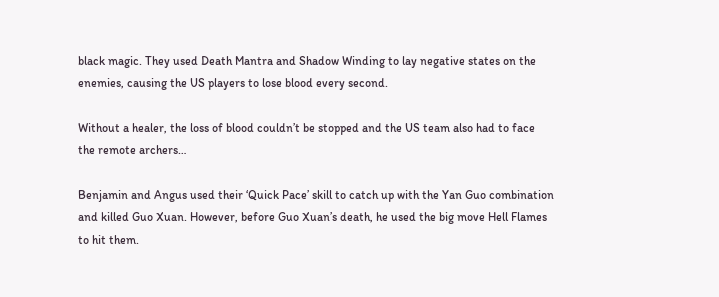black magic. They used Death Mantra and Shadow Winding to lay negative states on the enemies, causing the US players to lose blood every second.

Without a healer, the loss of blood couldn’t be stopped and the US team also had to face the remote archers…

Benjamin and Angus used their ‘Quick Pace’ skill to catch up with the Yan Guo combination and killed Guo Xuan. However, before Guo Xuan’s death, he used the big move Hell Flames to hit them.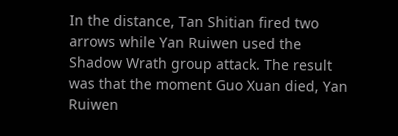In the distance, Tan Shitian fired two arrows while Yan Ruiwen used the Shadow Wrath group attack. The result was that the moment Guo Xuan died, Yan Ruiwen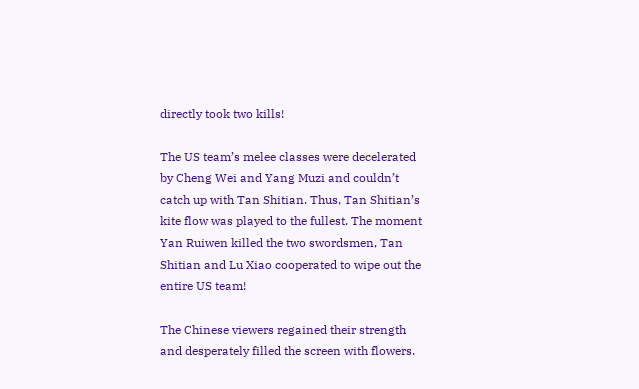directly took two kills!

The US team’s melee classes were decelerated by Cheng Wei and Yang Muzi and couldn’t catch up with Tan Shitian. Thus, Tan Shitian’s kite flow was played to the fullest. The moment Yan Ruiwen killed the two swordsmen, Tan Shitian and Lu Xiao cooperated to wipe out the entire US team!

The Chinese viewers regained their strength and desperately filled the screen with flowers.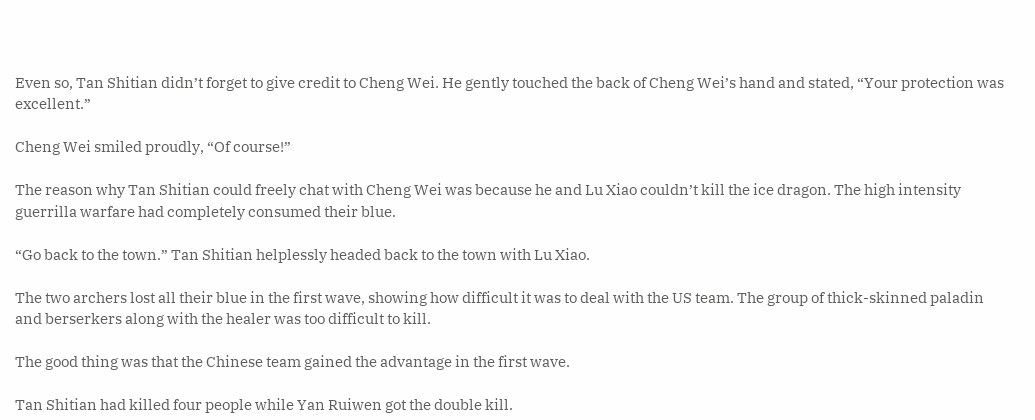Even so, Tan Shitian didn’t forget to give credit to Cheng Wei. He gently touched the back of Cheng Wei’s hand and stated, “Your protection was excellent.”

Cheng Wei smiled proudly, “Of course!”

The reason why Tan Shitian could freely chat with Cheng Wei was because he and Lu Xiao couldn’t kill the ice dragon. The high intensity guerrilla warfare had completely consumed their blue.

“Go back to the town.” Tan Shitian helplessly headed back to the town with Lu Xiao.

The two archers lost all their blue in the first wave, showing how difficult it was to deal with the US team. The group of thick-skinned paladin and berserkers along with the healer was too difficult to kill.

The good thing was that the Chinese team gained the advantage in the first wave.

Tan Shitian had killed four people while Yan Ruiwen got the double kill.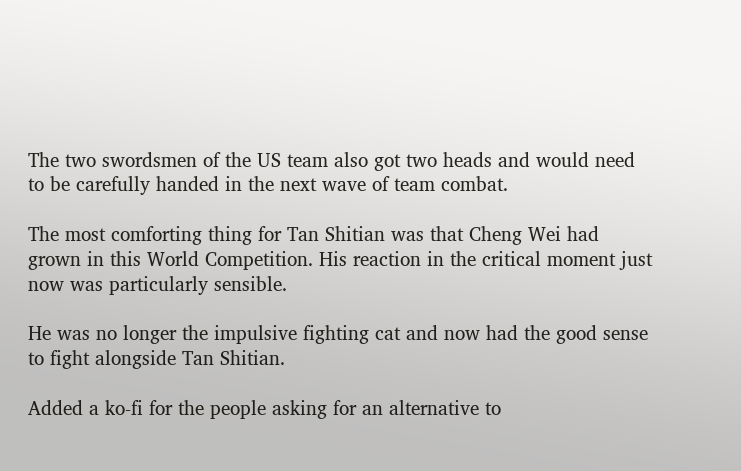The two swordsmen of the US team also got two heads and would need to be carefully handed in the next wave of team combat.

The most comforting thing for Tan Shitian was that Cheng Wei had grown in this World Competition. His reaction in the critical moment just now was particularly sensible.

He was no longer the impulsive fighting cat and now had the good sense to fight alongside Tan Shitian.

Added a ko-fi for the people asking for an alternative to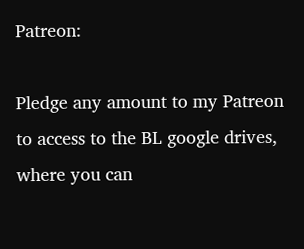Patreon:

Pledge any amount to my Patreon to access to the BL google drives, where you can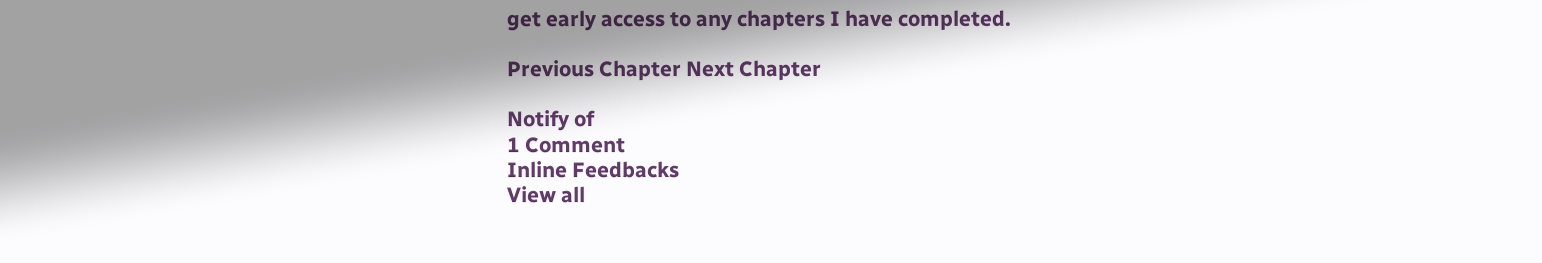get early access to any chapters I have completed.

Previous Chapter Next Chapter

Notify of
1 Comment
Inline Feedbacks
View all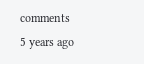comments
5 years ago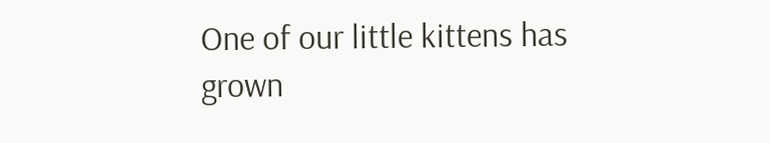One of our little kittens has grown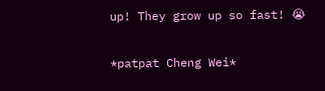up! They grow up so fast! 😭

*patpat Cheng Wei*